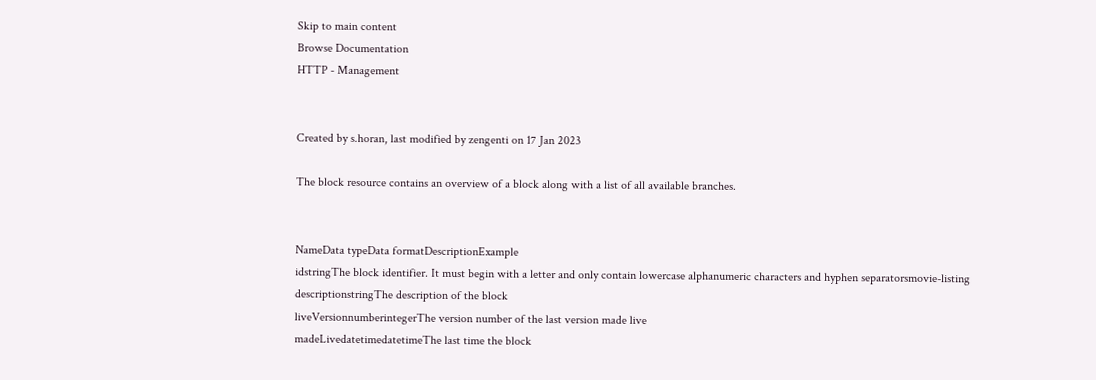Skip to main content
Browse Documentation
HTTP - Management


Created by s.horan, last modified by zengenti on 17 Jan 2023

The block resource contains an overview of a block along with a list of all available branches.


NameData typeData formatDescriptionExample
idstringThe block identifier. It must begin with a letter and only contain lowercase alphanumeric characters and hyphen separatorsmovie-listing
descriptionstringThe description of the block
liveVersionnumberintegerThe version number of the last version made live
madeLivedatetimedatetimeThe last time the block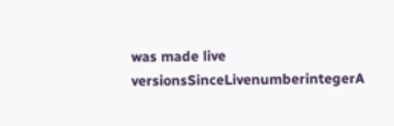was made live
versionsSinceLivenumberintegerA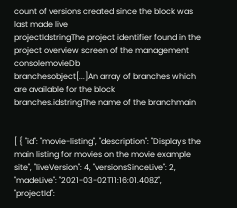count of versions created since the block was last made live
projectIdstringThe project identifier found in the project overview screen of the management consolemovieDb
branchesobject[...]An array of branches which are available for the block
branches.idstringThe name of the branchmain


[ { "id": "movie-listing", "description": "Displays the main listing for movies on the movie example site", "liveVersion": 4, "versionsSinceLive": 2, "madeLive": "2021-03-02T11:16:01.408Z", "projectId":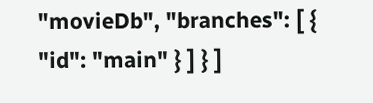"movieDb", "branches": [ { "id": "main" } ] } ]